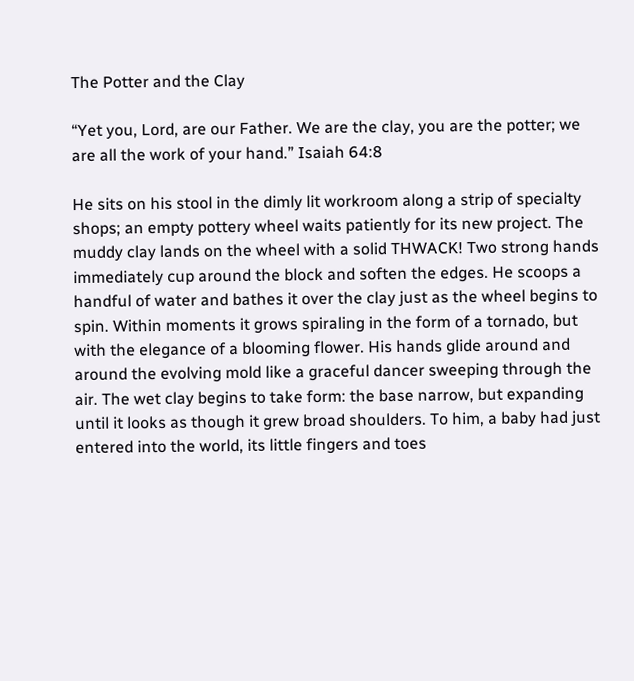The Potter and the Clay

“Yet you, Lord, are our Father. We are the clay, you are the potter; we are all the work of your hand.” Isaiah 64:8

He sits on his stool in the dimly lit workroom along a strip of specialty shops; an empty pottery wheel waits patiently for its new project. The muddy clay lands on the wheel with a solid THWACK! Two strong hands immediately cup around the block and soften the edges. He scoops a handful of water and bathes it over the clay just as the wheel begins to spin. Within moments it grows spiraling in the form of a tornado, but with the elegance of a blooming flower. His hands glide around and around the evolving mold like a graceful dancer sweeping through the air. The wet clay begins to take form: the base narrow, but expanding until it looks as though it grew broad shoulders. To him, a baby had just entered into the world, its little fingers and toes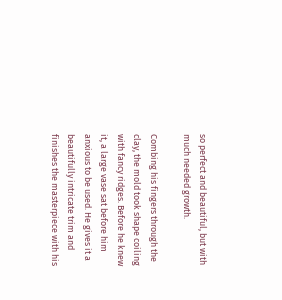so perfect and beautiful, but with much needed growth.

Combing his fingers through the clay, the mold took shape coiling with fancy ridges. Before he knew it, a large vase sat before him anxious to be used. He gives it a beautifully intricate trim and finishes the masterpiece with his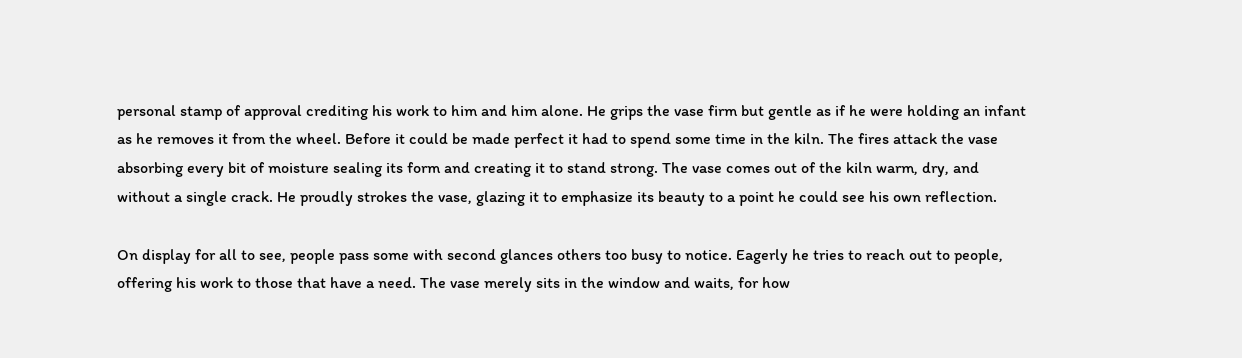personal stamp of approval crediting his work to him and him alone. He grips the vase firm but gentle as if he were holding an infant as he removes it from the wheel. Before it could be made perfect it had to spend some time in the kiln. The fires attack the vase absorbing every bit of moisture sealing its form and creating it to stand strong. The vase comes out of the kiln warm, dry, and without a single crack. He proudly strokes the vase, glazing it to emphasize its beauty to a point he could see his own reflection.

On display for all to see, people pass some with second glances others too busy to notice. Eagerly he tries to reach out to people, offering his work to those that have a need. The vase merely sits in the window and waits, for how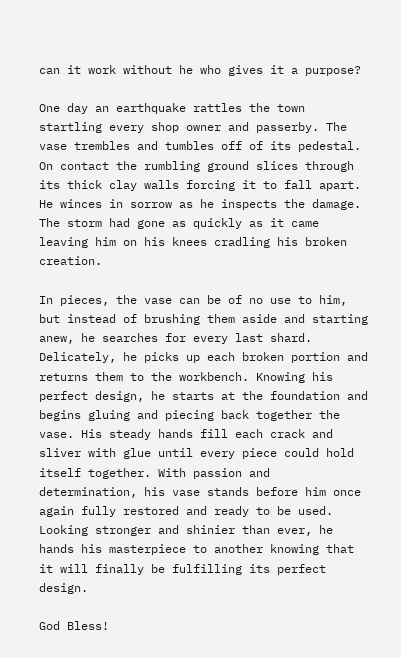can it work without he who gives it a purpose?

One day an earthquake rattles the town startling every shop owner and passerby. The vase trembles and tumbles off of its pedestal. On contact the rumbling ground slices through its thick clay walls forcing it to fall apart. He winces in sorrow as he inspects the damage. The storm had gone as quickly as it came leaving him on his knees cradling his broken creation.

In pieces, the vase can be of no use to him, but instead of brushing them aside and starting anew, he searches for every last shard.  Delicately, he picks up each broken portion and returns them to the workbench. Knowing his perfect design, he starts at the foundation and begins gluing and piecing back together the vase. His steady hands fill each crack and sliver with glue until every piece could hold itself together. With passion and determination, his vase stands before him once again fully restored and ready to be used. Looking stronger and shinier than ever, he hands his masterpiece to another knowing that it will finally be fulfilling its perfect design.

God Bless!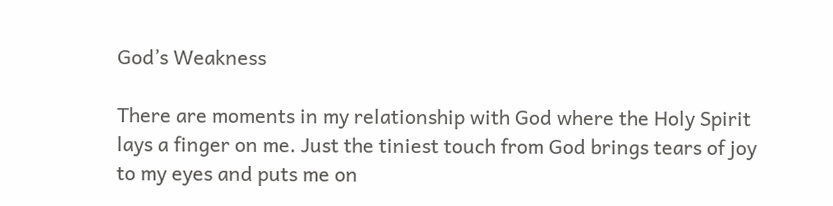God’s Weakness

There are moments in my relationship with God where the Holy Spirit lays a finger on me. Just the tiniest touch from God brings tears of joy to my eyes and puts me on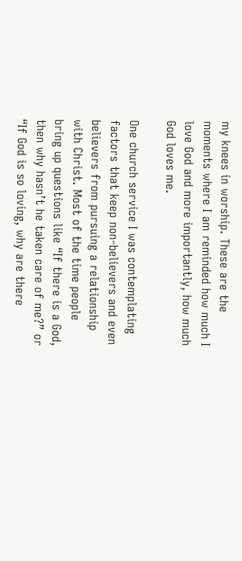my knees in worship. These are the moments where I am reminded how much I love God and more importantly, how much God loves me.

One church service I was contemplating factors that keep non-believers and even believers from pursuing a relationship with Christ. Most of the time people bring up questions like “If there is a God, then why hasn’t he taken care of me?” or “If God is so loving, why are there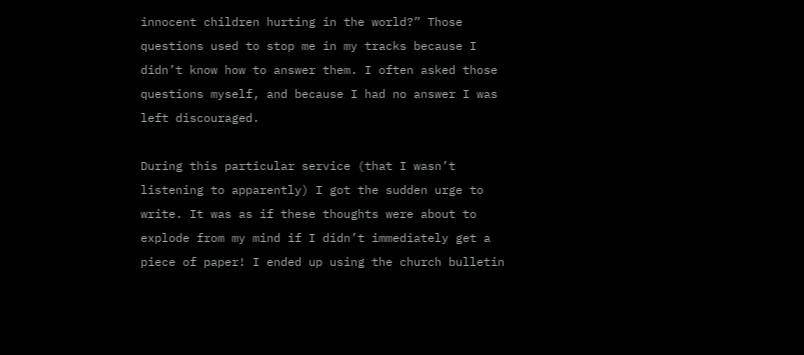innocent children hurting in the world?” Those questions used to stop me in my tracks because I didn’t know how to answer them. I often asked those questions myself, and because I had no answer I was left discouraged.

During this particular service (that I wasn’t listening to apparently) I got the sudden urge to write. It was as if these thoughts were about to explode from my mind if I didn’t immediately get a piece of paper! I ended up using the church bulletin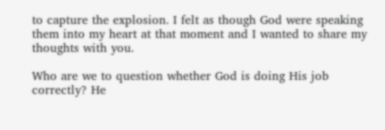to capture the explosion. I felt as though God were speaking them into my heart at that moment and I wanted to share my thoughts with you.

Who are we to question whether God is doing His job correctly? He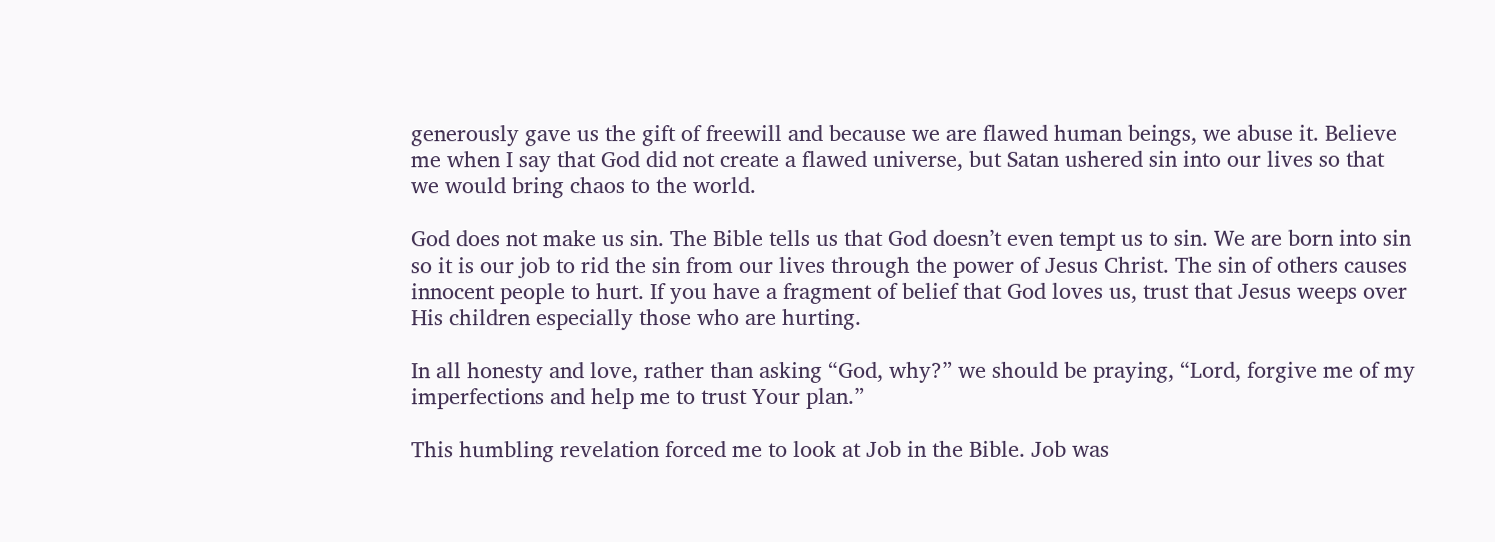generously gave us the gift of freewill and because we are flawed human beings, we abuse it. Believe me when I say that God did not create a flawed universe, but Satan ushered sin into our lives so that we would bring chaos to the world.

God does not make us sin. The Bible tells us that God doesn’t even tempt us to sin. We are born into sin so it is our job to rid the sin from our lives through the power of Jesus Christ. The sin of others causes innocent people to hurt. If you have a fragment of belief that God loves us, trust that Jesus weeps over His children especially those who are hurting.

In all honesty and love, rather than asking “God, why?” we should be praying, “Lord, forgive me of my imperfections and help me to trust Your plan.”

This humbling revelation forced me to look at Job in the Bible. Job was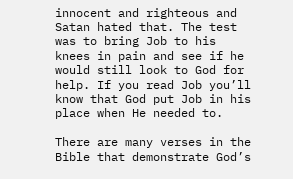innocent and righteous and Satan hated that. The test was to bring Job to his knees in pain and see if he would still look to God for help. If you read Job you’ll know that God put Job in his place when He needed to.

There are many verses in the Bible that demonstrate God’s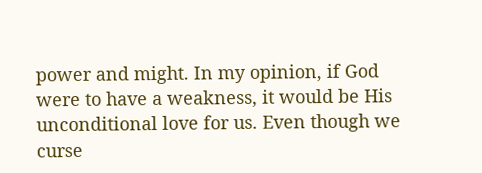power and might. In my opinion, if God were to have a weakness, it would be His unconditional love for us. Even though we curse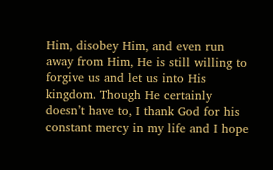Him, disobey Him, and even run away from Him, He is still willing to forgive us and let us into His kingdom. Though He certainly doesn’t have to, I thank God for his constant mercy in my life and I hope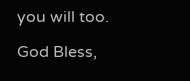you will too.

God Bless,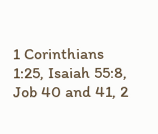1 Corinthians 1:25, Isaiah 55:8, Job 40 and 41, 2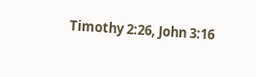Timothy 2:26, John 3:16